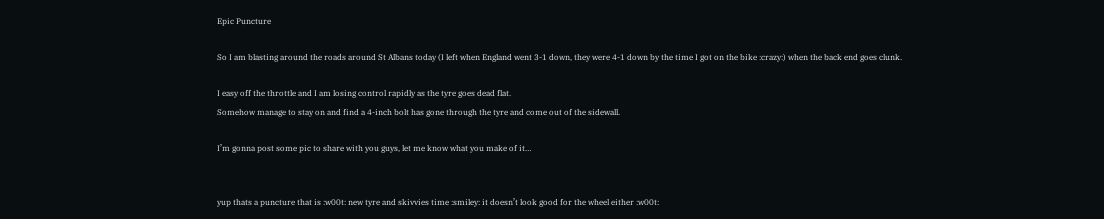Epic Puncture

So I am blasting around the roads around St Albans today (I left when England went 3-1 down, they were 4-1 down by the time I got on the bike :crazy:) when the back end goes clunk.

I easy off the throttle and I am losing control rapidly as the tyre goes dead flat.
Somehow manage to stay on and find a 4-inch bolt has gone through the tyre and come out of the sidewall.

I’m gonna post some pic to share with you guys, let me know what you make of it…


yup thats a puncture that is :w00t: new tyre and skivvies time :smiley: it doesn’t look good for the wheel either :w00t: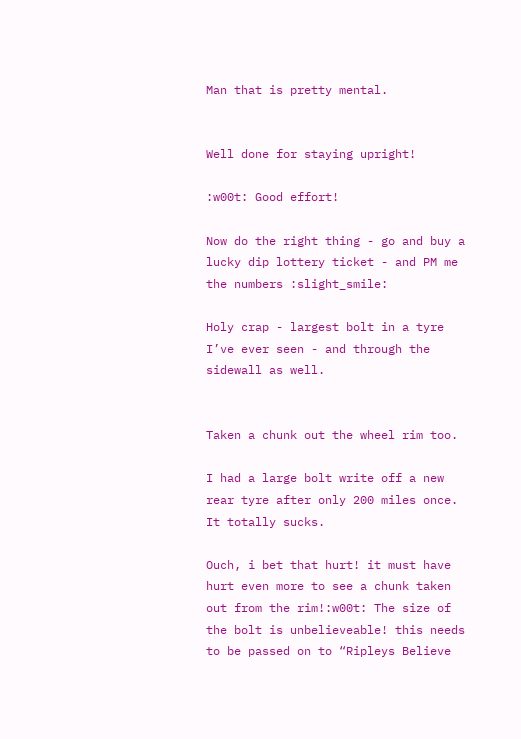Man that is pretty mental.


Well done for staying upright!

:w00t: Good effort!

Now do the right thing - go and buy a lucky dip lottery ticket - and PM me the numbers :slight_smile:

Holy crap - largest bolt in a tyre I’ve ever seen - and through the sidewall as well.


Taken a chunk out the wheel rim too.

I had a large bolt write off a new rear tyre after only 200 miles once. It totally sucks.

Ouch, i bet that hurt! it must have hurt even more to see a chunk taken out from the rim!:w00t: The size of the bolt is unbelieveable! this needs to be passed on to “Ripleys Believe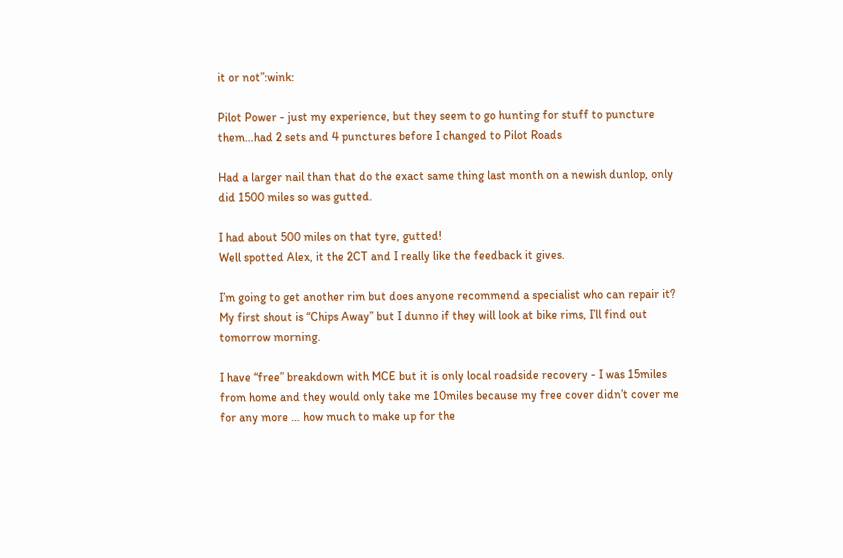it or not”:wink:

Pilot Power - just my experience, but they seem to go hunting for stuff to puncture them…had 2 sets and 4 punctures before I changed to Pilot Roads

Had a larger nail than that do the exact same thing last month on a newish dunlop, only did 1500 miles so was gutted.

I had about 500 miles on that tyre, gutted!
Well spotted Alex, it the 2CT and I really like the feedback it gives.

I’m going to get another rim but does anyone recommend a specialist who can repair it?
My first shout is “Chips Away” but I dunno if they will look at bike rims, I’ll find out tomorrow morning.

I have “free” breakdown with MCE but it is only local roadside recovery - I was 15miles from home and they would only take me 10miles because my free cover didn’t cover me for any more … how much to make up for the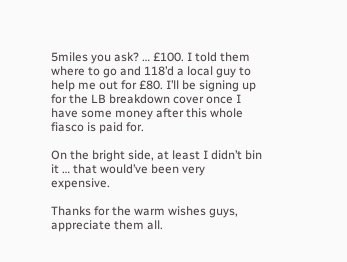5miles you ask? … £100. I told them where to go and 118’d a local guy to help me out for £80. I’ll be signing up for the LB breakdown cover once I have some money after this whole fiasco is paid for.

On the bright side, at least I didn’t bin it … that would’ve been very expensive.

Thanks for the warm wishes guys, appreciate them all.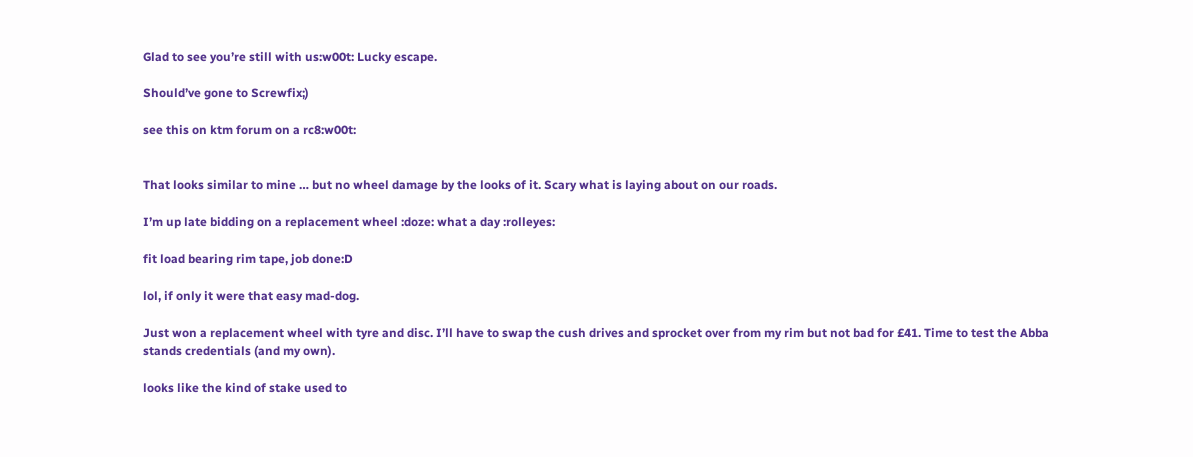Glad to see you’re still with us:w00t: Lucky escape.

Should’ve gone to Screwfix;)

see this on ktm forum on a rc8:w00t:


That looks similar to mine … but no wheel damage by the looks of it. Scary what is laying about on our roads.

I’m up late bidding on a replacement wheel :doze: what a day :rolleyes:

fit load bearing rim tape, job done:D

lol, if only it were that easy mad-dog.

Just won a replacement wheel with tyre and disc. I’ll have to swap the cush drives and sprocket over from my rim but not bad for £41. Time to test the Abba stands credentials (and my own).

looks like the kind of stake used to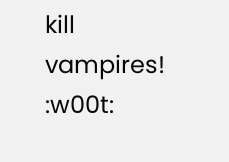kill vampires! :w00t: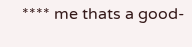**** me thats a good-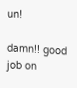un!

damn!! good job on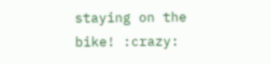staying on the bike! :crazy: